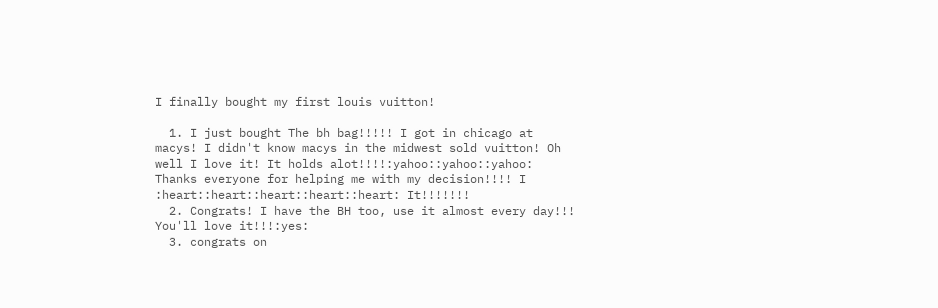I finally bought my first louis vuitton!

  1. I just bought The bh bag!!!!! I got in chicago at macys! I didn't know macys in the midwest sold vuitton! Oh well I love it! It holds alot!!!!:yahoo::yahoo::yahoo: Thanks everyone for helping me with my decision!!!! I :heart::heart::heart::heart::heart: It!!!!!!!
  2. Congrats! I have the BH too, use it almost every day!!! You'll love it!!!:yes:
  3. congrats on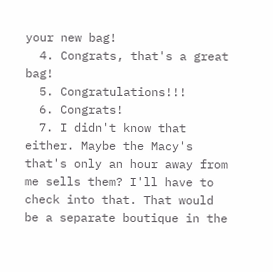your new bag!
  4. Congrats, that's a great bag!
  5. Congratulations!!!
  6. Congrats!
  7. I didn't know that either. Maybe the Macy's that's only an hour away from me sells them? I'll have to check into that. That would be a separate boutique in the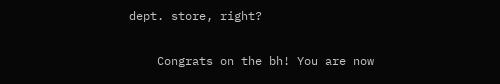dept. store, right?

    Congrats on the bh! You are now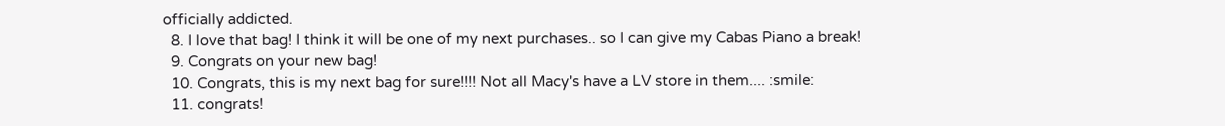officially addicted.
  8. I love that bag! I think it will be one of my next purchases.. so I can give my Cabas Piano a break!
  9. Congrats on your new bag!
  10. Congrats, this is my next bag for sure!!!! Not all Macy's have a LV store in them.... :smile:
  11. congrats!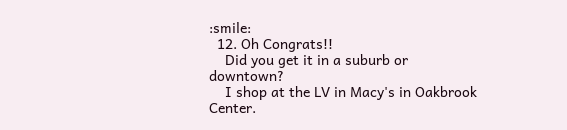:smile:
  12. Oh Congrats!!
    Did you get it in a suburb or downtown?
    I shop at the LV in Macy's in Oakbrook Center.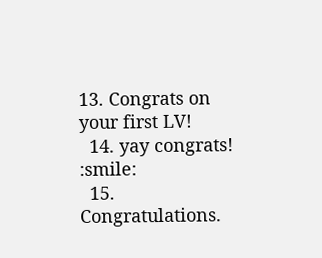13. Congrats on your first LV!
  14. yay congrats! :smile:
  15. Congratulations.